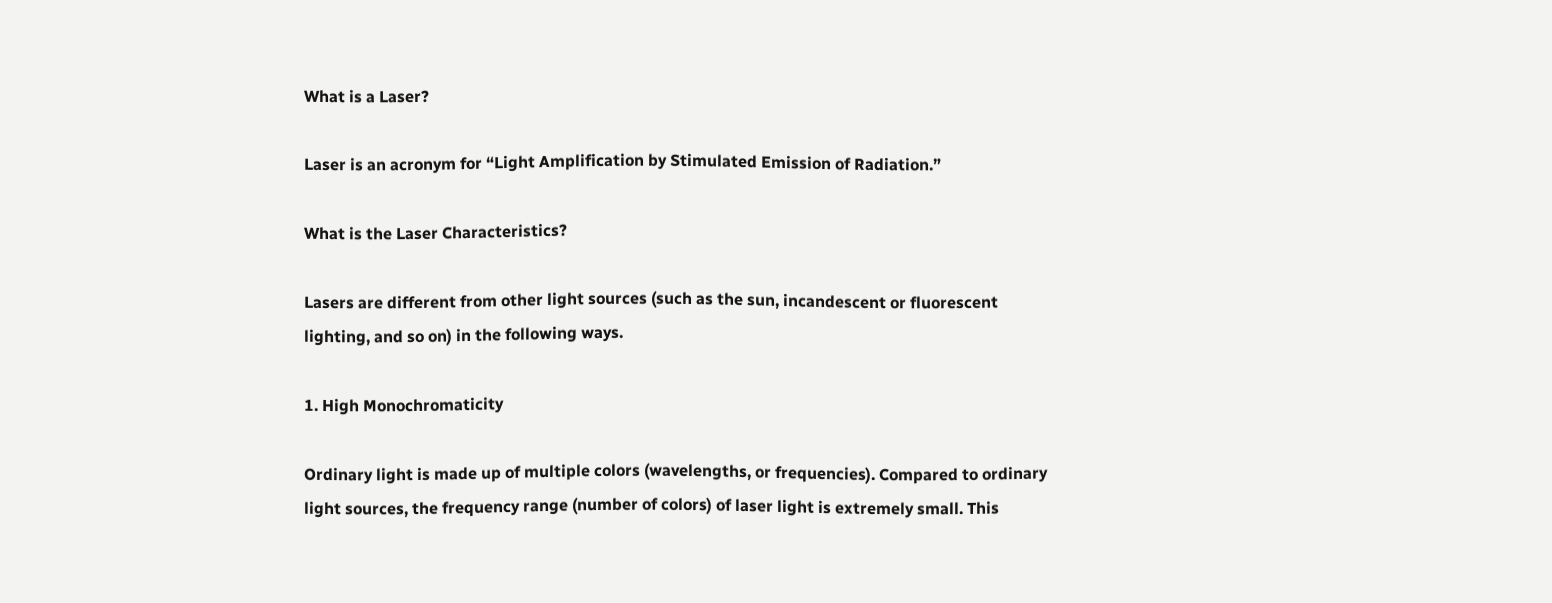What is a Laser?

Laser is an acronym for “Light Amplification by Stimulated Emission of Radiation.”

What is the Laser Characteristics?

Lasers are different from other light sources (such as the sun, incandescent or fluorescent lighting, and so on) in the following ways.

1. High Monochromaticity

Ordinary light is made up of multiple colors (wavelengths, or frequencies). Compared to ordinary light sources, the frequency range (number of colors) of laser light is extremely small. This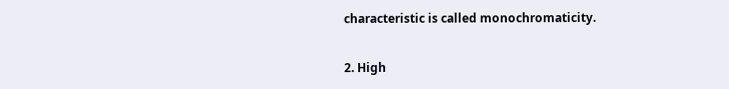characteristic is called monochromaticity.

2. High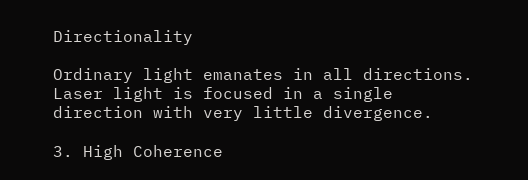Directionality

Ordinary light emanates in all directions. Laser light is focused in a single direction with very little divergence.

3. High Coherence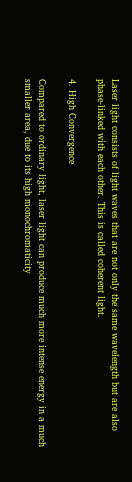Laser light consists of light waves that are not only the same wavelength but are also phase-linked with each other. This is called coherent light.

4. High Convergence

Compared to ordinary light, laser light can produce much more intense energy in a much smaller area, due to its high monochromaticity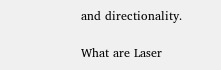and directionality.

What are Laser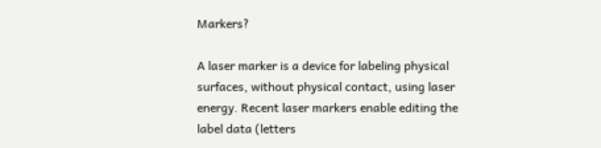Markers?

A laser marker is a device for labeling physical surfaces, without physical contact, using laser energy. Recent laser markers enable editing the label data (letters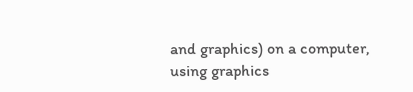and graphics) on a computer, using graphics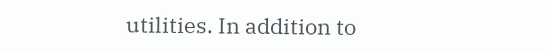utilities. In addition to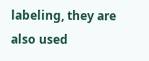labeling, they are also used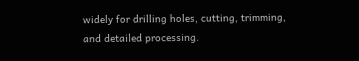widely for drilling holes, cutting, trimming, and detailed processing.